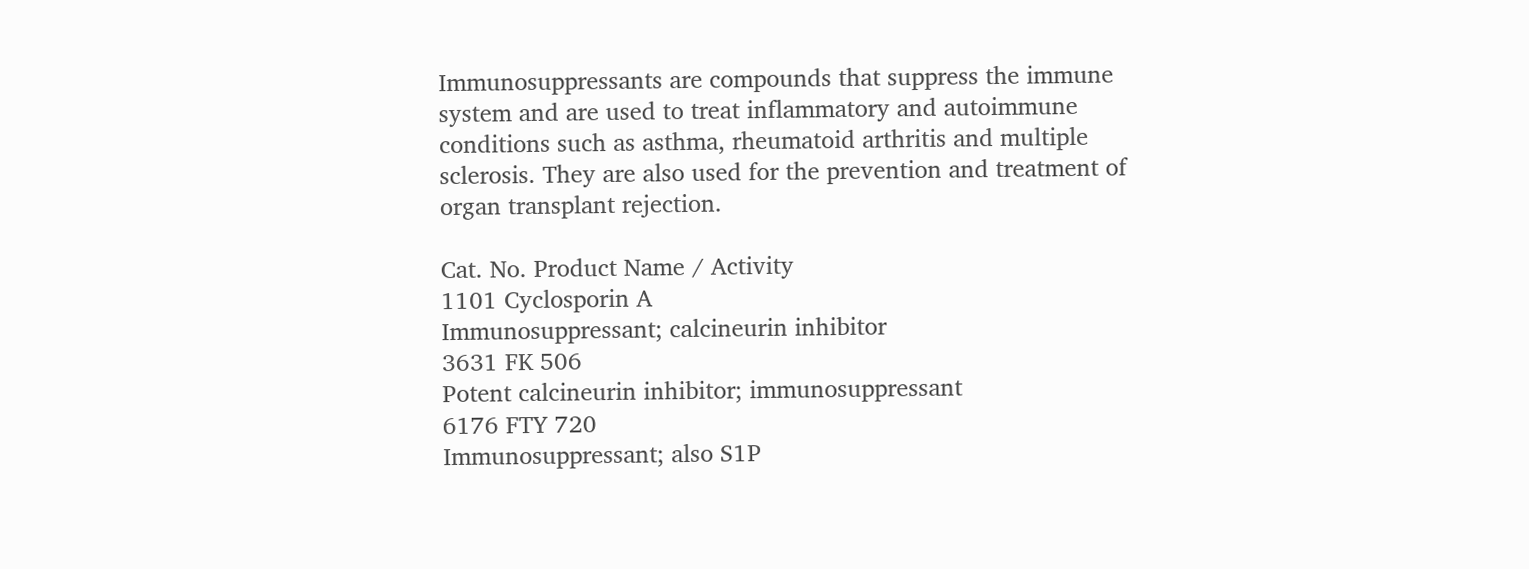Immunosuppressants are compounds that suppress the immune system and are used to treat inflammatory and autoimmune conditions such as asthma, rheumatoid arthritis and multiple sclerosis. They are also used for the prevention and treatment of organ transplant rejection.

Cat. No. Product Name / Activity
1101 Cyclosporin A
Immunosuppressant; calcineurin inhibitor
3631 FK 506
Potent calcineurin inhibitor; immunosuppressant
6176 FTY 720
Immunosuppressant; also S1P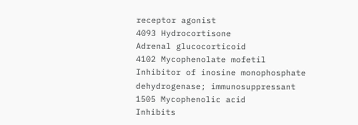receptor agonist
4093 Hydrocortisone
Adrenal glucocorticoid
4102 Mycophenolate mofetil
Inhibitor of inosine monophosphate dehydrogenase; immunosuppressant
1505 Mycophenolic acid
Inhibits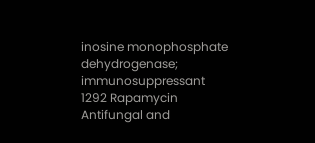inosine monophosphate dehydrogenase; immunosuppressant
1292 Rapamycin
Antifungal and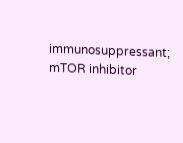immunosuppressant; mTOR inhibitor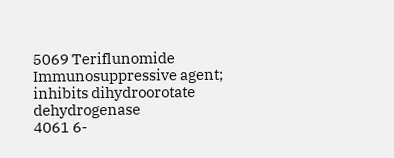5069 Teriflunomide
Immunosuppressive agent; inhibits dihydroorotate dehydrogenase
4061 6-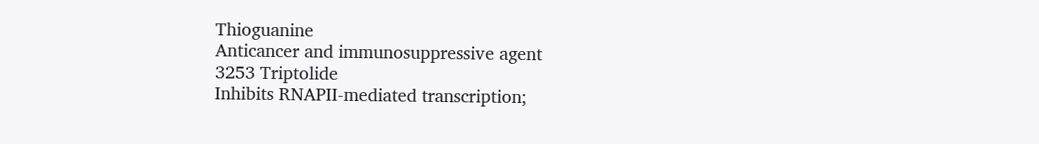Thioguanine
Anticancer and immunosuppressive agent
3253 Triptolide
Inhibits RNAPII-mediated transcription;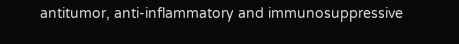antitumor, anti-inflammatory and immunosuppressive